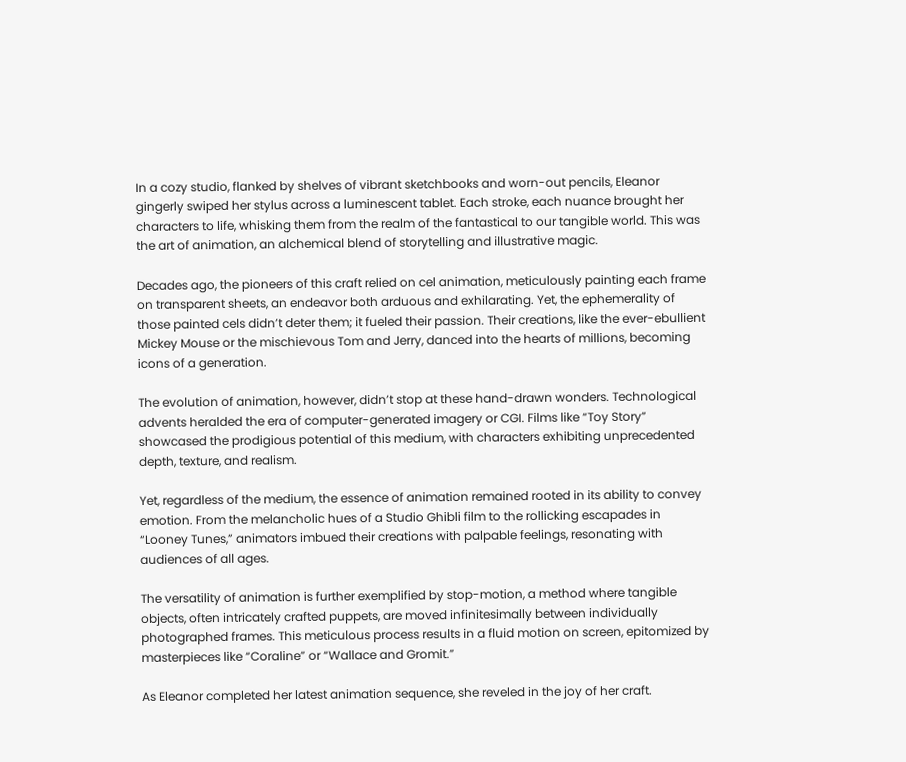In a cozy studio, flanked by shelves of vibrant sketchbooks and worn-out pencils, Eleanor gingerly swiped her stylus across a luminescent tablet. Each stroke, each nuance brought her characters to life, whisking them from the realm of the fantastical to our tangible world. This was the art of animation, an alchemical blend of storytelling and illustrative magic.

Decades ago, the pioneers of this craft relied on cel animation, meticulously painting each frame on transparent sheets, an endeavor both arduous and exhilarating. Yet, the ephemerality of those painted cels didn’t deter them; it fueled their passion. Their creations, like the ever-ebullient Mickey Mouse or the mischievous Tom and Jerry, danced into the hearts of millions, becoming icons of a generation.

The evolution of animation, however, didn’t stop at these hand-drawn wonders. Technological advents heralded the era of computer-generated imagery or CGI. Films like “Toy Story” showcased the prodigious potential of this medium, with characters exhibiting unprecedented depth, texture, and realism.

Yet, regardless of the medium, the essence of animation remained rooted in its ability to convey emotion. From the melancholic hues of a Studio Ghibli film to the rollicking escapades in “Looney Tunes,” animators imbued their creations with palpable feelings, resonating with audiences of all ages.

The versatility of animation is further exemplified by stop-motion, a method where tangible objects, often intricately crafted puppets, are moved infinitesimally between individually photographed frames. This meticulous process results in a fluid motion on screen, epitomized by masterpieces like “Coraline” or “Wallace and Gromit.”

As Eleanor completed her latest animation sequence, she reveled in the joy of her craft.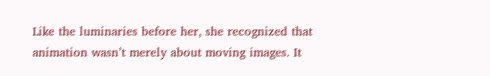Like the luminaries before her, she recognized that animation wasn’t merely about moving images. It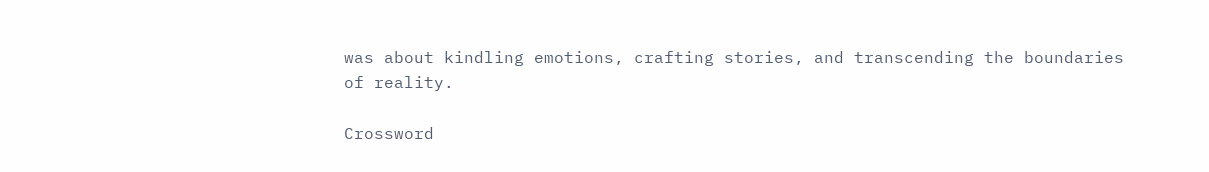was about kindling emotions, crafting stories, and transcending the boundaries of reality.

Crossword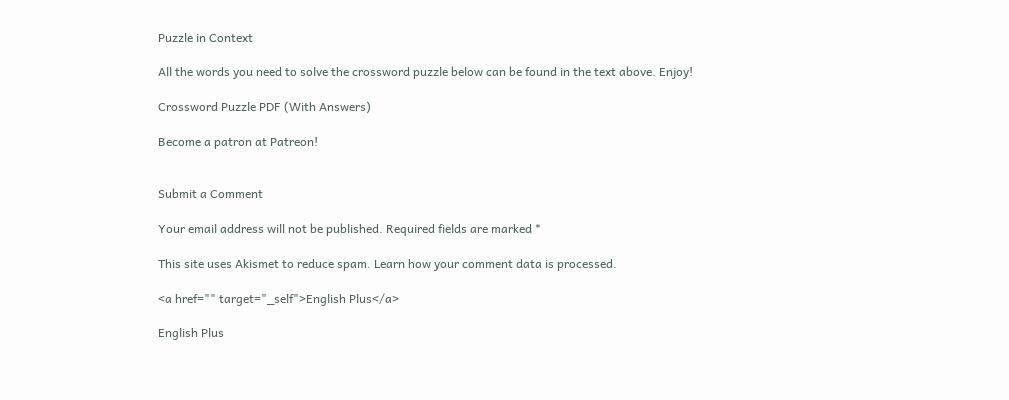Puzzle in Context

All the words you need to solve the crossword puzzle below can be found in the text above. Enjoy!

Crossword Puzzle PDF (With Answers)

Become a patron at Patreon!


Submit a Comment

Your email address will not be published. Required fields are marked *

This site uses Akismet to reduce spam. Learn how your comment data is processed.

<a href="" target="_self">English Plus</a>

English Plus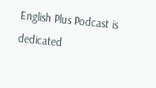English Plus Podcast is dedicated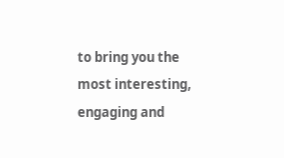to bring you the most interesting, engaging and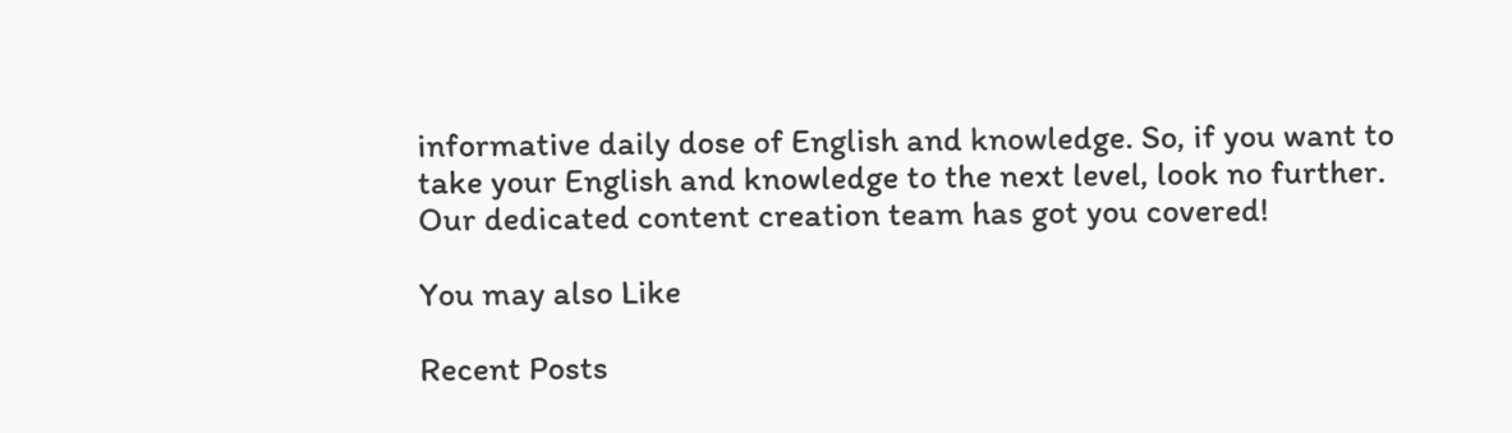informative daily dose of English and knowledge. So, if you want to take your English and knowledge to the next level, look no further. Our dedicated content creation team has got you covered!

You may also Like

Recent Posts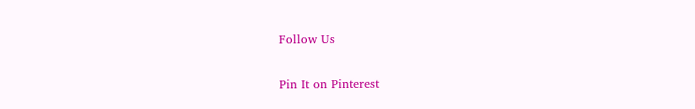Follow Us

Pin It on Pinterest